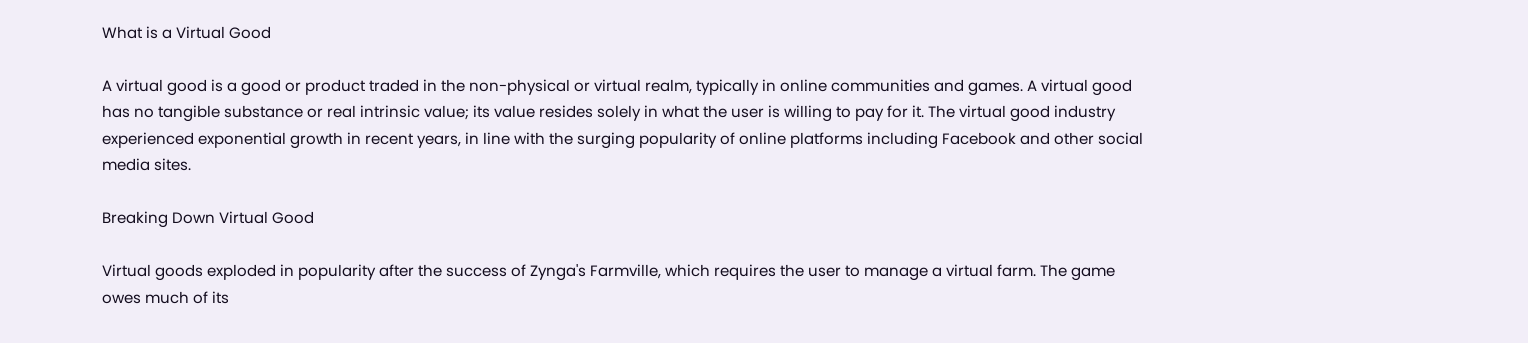What is a Virtual Good

A virtual good is a good or product traded in the non-physical or virtual realm, typically in online communities and games. A virtual good has no tangible substance or real intrinsic value; its value resides solely in what the user is willing to pay for it. The virtual good industry experienced exponential growth in recent years, in line with the surging popularity of online platforms including Facebook and other social media sites.

Breaking Down Virtual Good

Virtual goods exploded in popularity after the success of Zynga's Farmville, which requires the user to manage a virtual farm. The game owes much of its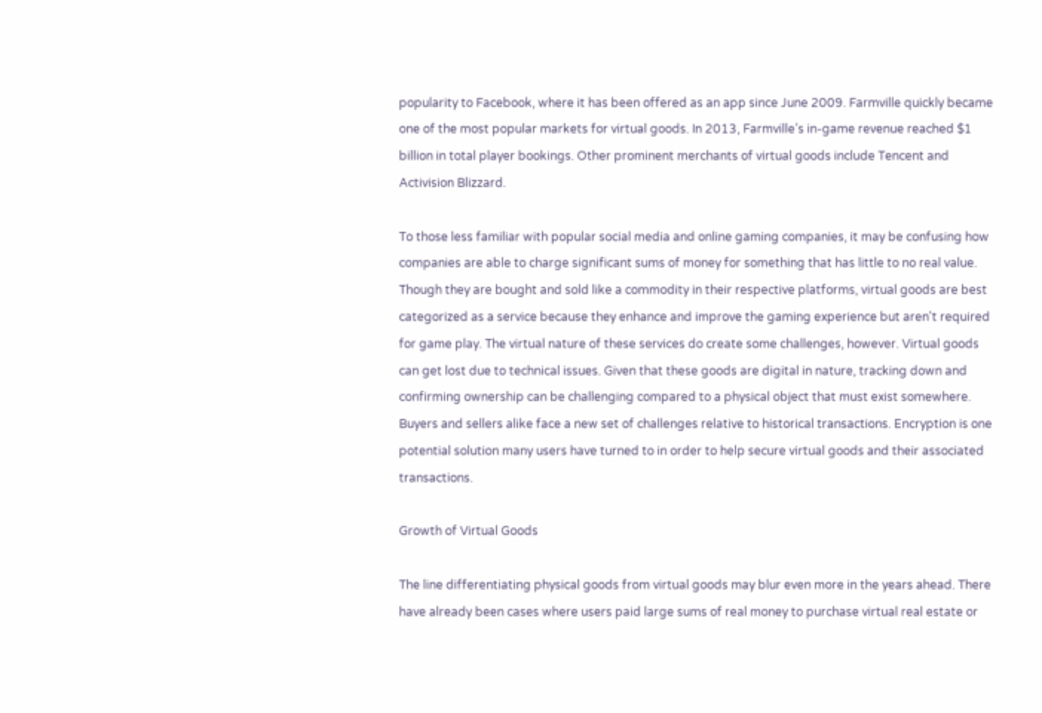popularity to Facebook, where it has been offered as an app since June 2009. Farmville quickly became one of the most popular markets for virtual goods. In 2013, Farmville’s in-game revenue reached $1 billion in total player bookings. Other prominent merchants of virtual goods include Tencent and Activision Blizzard.

To those less familiar with popular social media and online gaming companies, it may be confusing how companies are able to charge significant sums of money for something that has little to no real value. Though they are bought and sold like a commodity in their respective platforms, virtual goods are best categorized as a service because they enhance and improve the gaming experience but aren't required for game play. The virtual nature of these services do create some challenges, however. Virtual goods can get lost due to technical issues. Given that these goods are digital in nature, tracking down and confirming ownership can be challenging compared to a physical object that must exist somewhere. Buyers and sellers alike face a new set of challenges relative to historical transactions. Encryption is one potential solution many users have turned to in order to help secure virtual goods and their associated transactions.

Growth of Virtual Goods

The line differentiating physical goods from virtual goods may blur even more in the years ahead. There have already been cases where users paid large sums of real money to purchase virtual real estate or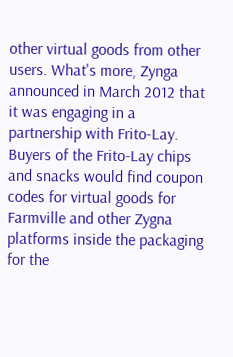other virtual goods from other users. What's more, Zynga announced in March 2012 that it was engaging in a partnership with Frito-Lay. Buyers of the Frito-Lay chips and snacks would find coupon codes for virtual goods for Farmville and other Zygna platforms inside the packaging for the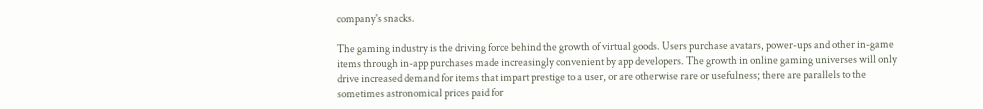company's snacks.

The gaming industry is the driving force behind the growth of virtual goods. Users purchase avatars, power-ups and other in-game items through in-app purchases made increasingly convenient by app developers. The growth in online gaming universes will only drive increased demand for items that impart prestige to a user, or are otherwise rare or usefulness; there are parallels to the sometimes astronomical prices paid for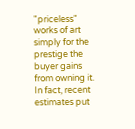"priceless" works of art simply for the prestige the buyer gains from owning it. In fact, recent estimates put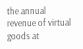the annual revenue of virtual goods at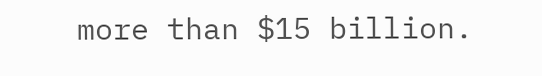more than $15 billion.